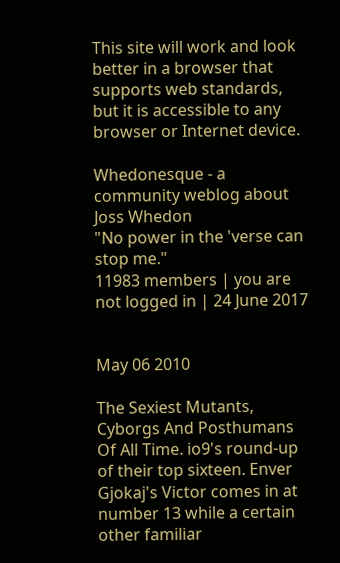This site will work and look better in a browser that supports web standards, but it is accessible to any browser or Internet device.

Whedonesque - a community weblog about Joss Whedon
"No power in the 'verse can stop me."
11983 members | you are not logged in | 24 June 2017


May 06 2010

The Sexiest Mutants, Cyborgs And Posthumans Of All Time. io9's round-up of their top sixteen. Enver Gjokaj's Victor comes in at number 13 while a certain other familiar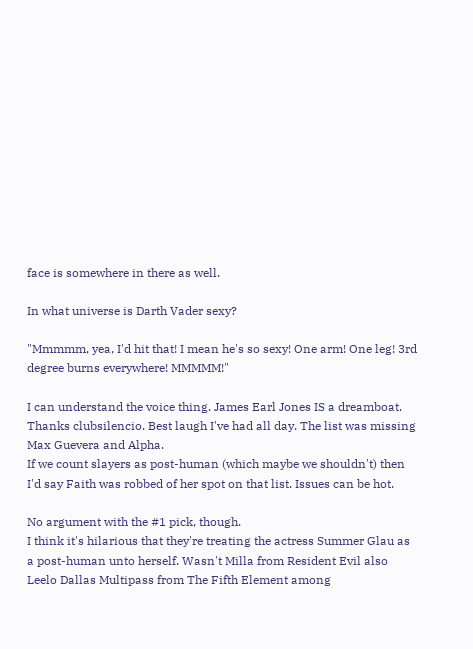face is somewhere in there as well.

In what universe is Darth Vader sexy?

"Mmmmm, yea, I'd hit that! I mean he's so sexy! One arm! One leg! 3rd degree burns everywhere! MMMMM!"

I can understand the voice thing. James Earl Jones IS a dreamboat.
Thanks clubsilencio. Best laugh I've had all day. The list was missing Max Guevera and Alpha.
If we count slayers as post-human (which maybe we shouldn't) then I'd say Faith was robbed of her spot on that list. Issues can be hot.

No argument with the #1 pick, though.
I think it's hilarious that they're treating the actress Summer Glau as a post-human unto herself. Wasn't Milla from Resident Evil also Leelo Dallas Multipass from The Fifth Element among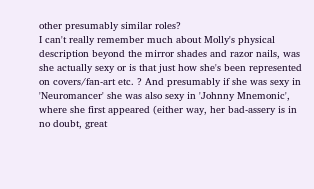other presumably similar roles?
I can't really remember much about Molly's physical description beyond the mirror shades and razor nails, was she actually sexy or is that just how she's been represented on covers/fan-art etc. ? And presumably if she was sexy in 'Neuromancer' she was also sexy in 'Johnny Mnemonic', where she first appeared (either way, her bad-assery is in no doubt, great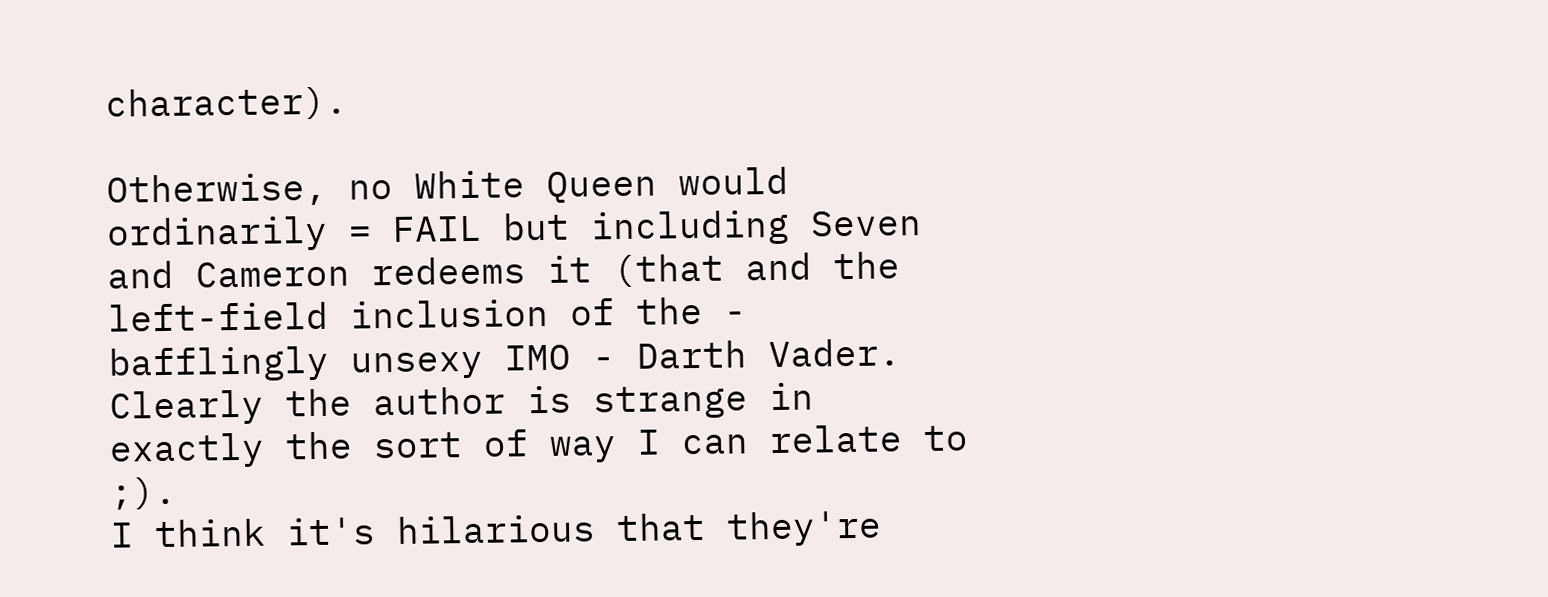character).

Otherwise, no White Queen would ordinarily = FAIL but including Seven and Cameron redeems it (that and the left-field inclusion of the - bafflingly unsexy IMO - Darth Vader. Clearly the author is strange in exactly the sort of way I can relate to ;).
I think it's hilarious that they're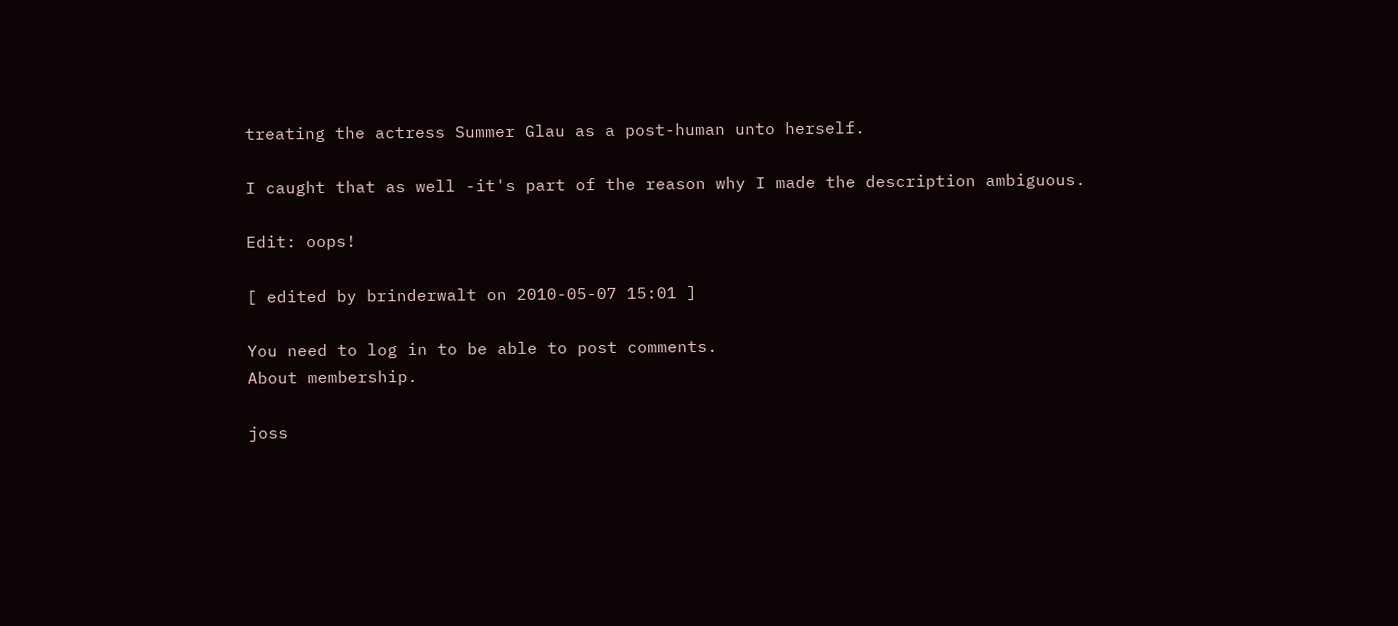treating the actress Summer Glau as a post-human unto herself.

I caught that as well -it's part of the reason why I made the description ambiguous.

Edit: oops!

[ edited by brinderwalt on 2010-05-07 15:01 ]

You need to log in to be able to post comments.
About membership.

joss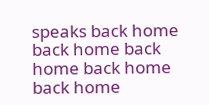speaks back home back home back home back home back home